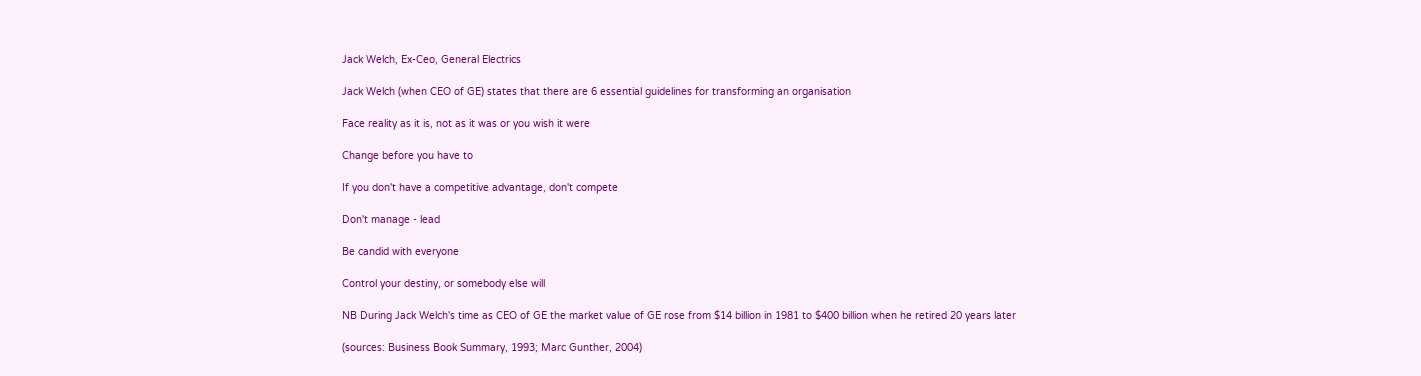Jack Welch, Ex-Ceo, General Electrics

Jack Welch (when CEO of GE) states that there are 6 essential guidelines for transforming an organisation

Face reality as it is, not as it was or you wish it were

Change before you have to

If you don't have a competitive advantage, don't compete

Don't manage - lead

Be candid with everyone

Control your destiny, or somebody else will

NB During Jack Welch's time as CEO of GE the market value of GE rose from $14 billion in 1981 to $400 billion when he retired 20 years later

(sources: Business Book Summary, 1993; Marc Gunther, 2004)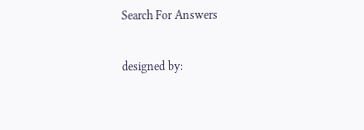Search For Answers

designed by: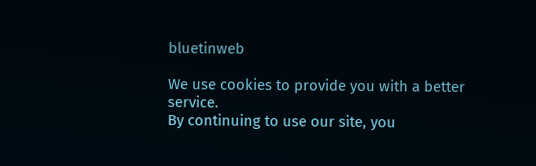bluetinweb

We use cookies to provide you with a better service.
By continuing to use our site, you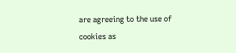are agreeing to the use of cookies as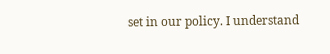set in our policy. I understand